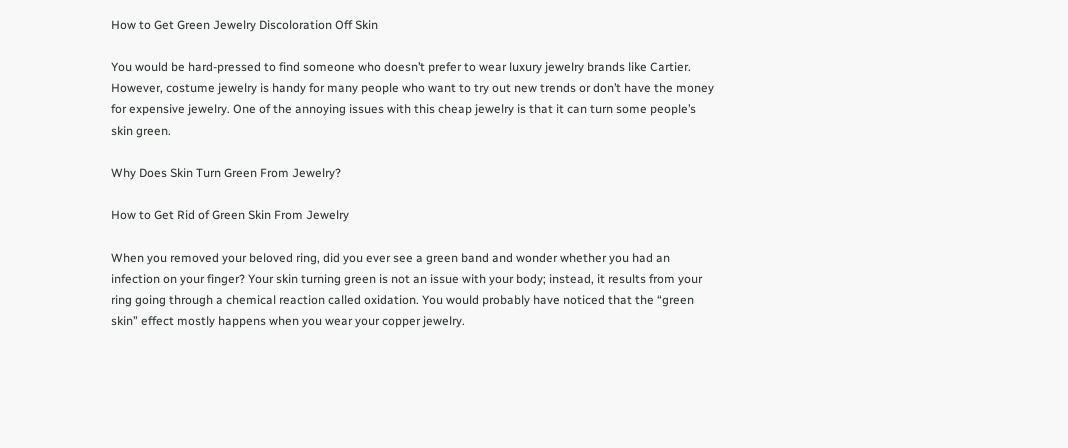How to Get Green Jewelry Discoloration Off Skin

You would be hard-pressed to find someone who doesn’t prefer to wear luxury jewelry brands like Cartier. However, costume jewelry is handy for many people who want to try out new trends or don’t have the money for expensive jewelry. One of the annoying issues with this cheap jewelry is that it can turn some people’s skin green.

Why Does Skin Turn Green From Jewelry?

How to Get Rid of Green Skin From Jewelry

When you removed your beloved ring, did you ever see a green band and wonder whether you had an infection on your finger? Your skin turning green is not an issue with your body; instead, it results from your ring going through a chemical reaction called oxidation. You would probably have noticed that the “green skin” effect mostly happens when you wear your copper jewelry.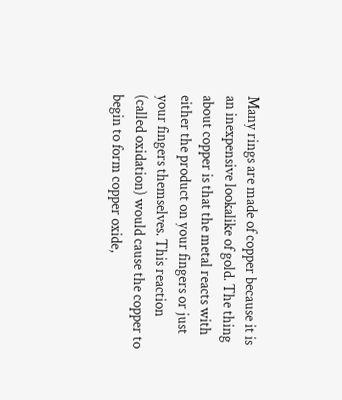Many rings are made of copper because it is an inexpensive lookalike of gold. The thing about copper is that the metal reacts with either the product on your fingers or just your fingers themselves. This reaction (called oxidation) would cause the copper to begin to form copper oxide,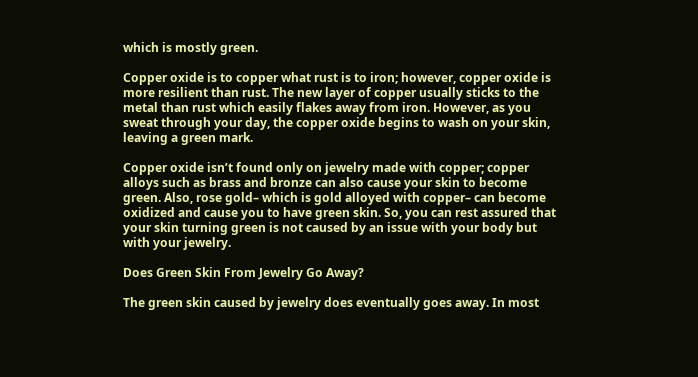which is mostly green.

Copper oxide is to copper what rust is to iron; however, copper oxide is more resilient than rust. The new layer of copper usually sticks to the metal than rust which easily flakes away from iron. However, as you sweat through your day, the copper oxide begins to wash on your skin, leaving a green mark.

Copper oxide isn’t found only on jewelry made with copper; copper alloys such as brass and bronze can also cause your skin to become green. Also, rose gold– which is gold alloyed with copper– can become oxidized and cause you to have green skin. So, you can rest assured that your skin turning green is not caused by an issue with your body but with your jewelry.

Does Green Skin From Jewelry Go Away?

The green skin caused by jewelry does eventually goes away. In most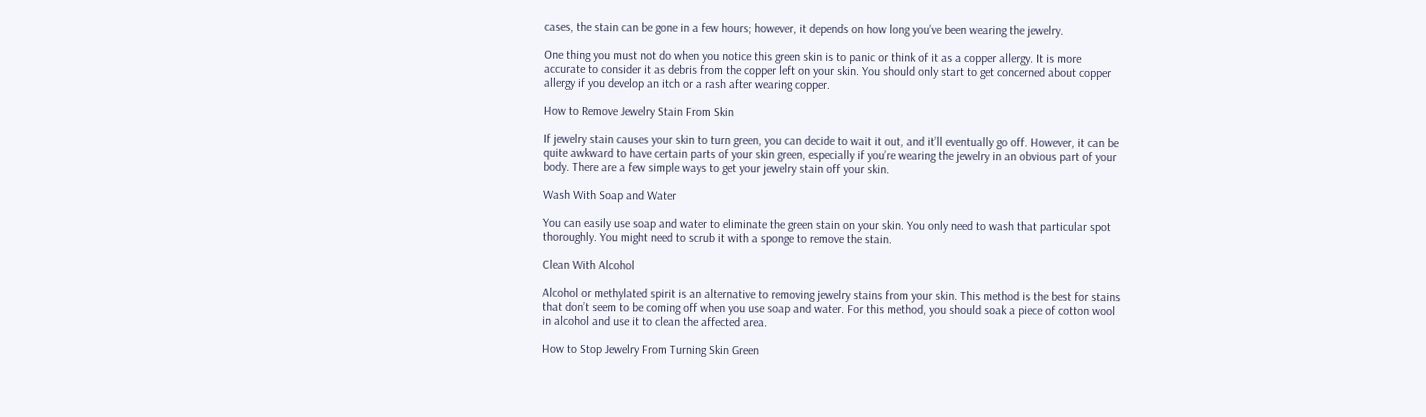cases, the stain can be gone in a few hours; however, it depends on how long you’ve been wearing the jewelry.

One thing you must not do when you notice this green skin is to panic or think of it as a copper allergy. It is more accurate to consider it as debris from the copper left on your skin. You should only start to get concerned about copper allergy if you develop an itch or a rash after wearing copper.

How to Remove Jewelry Stain From Skin

If jewelry stain causes your skin to turn green, you can decide to wait it out, and it’ll eventually go off. However, it can be quite awkward to have certain parts of your skin green, especially if you’re wearing the jewelry in an obvious part of your body. There are a few simple ways to get your jewelry stain off your skin.

Wash With Soap and Water

You can easily use soap and water to eliminate the green stain on your skin. You only need to wash that particular spot thoroughly. You might need to scrub it with a sponge to remove the stain.

Clean With Alcohol

Alcohol or methylated spirit is an alternative to removing jewelry stains from your skin. This method is the best for stains that don’t seem to be coming off when you use soap and water. For this method, you should soak a piece of cotton wool in alcohol and use it to clean the affected area.

How to Stop Jewelry From Turning Skin Green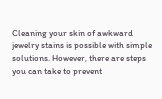Cleaning your skin of awkward jewelry stains is possible with simple solutions. However, there are steps you can take to prevent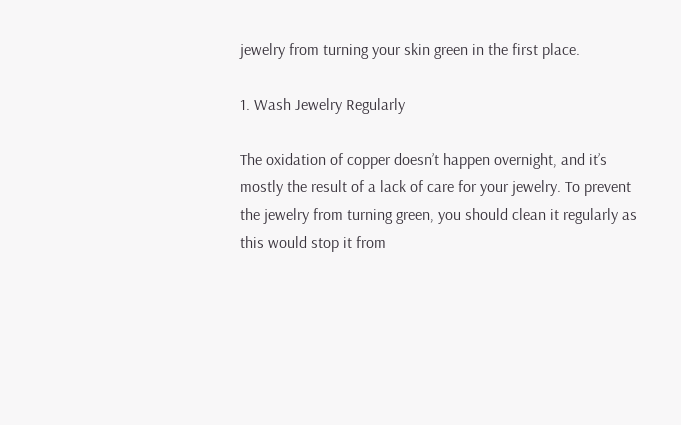jewelry from turning your skin green in the first place.

1. Wash Jewelry Regularly

The oxidation of copper doesn’t happen overnight, and it’s mostly the result of a lack of care for your jewelry. To prevent the jewelry from turning green, you should clean it regularly as this would stop it from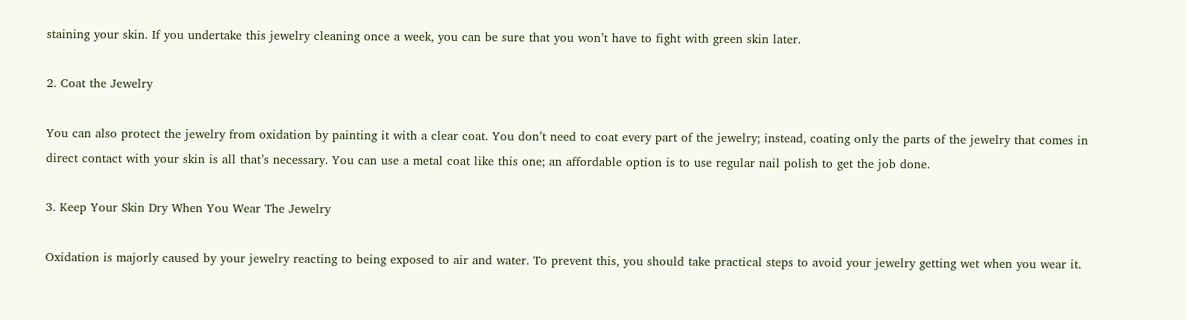staining your skin. If you undertake this jewelry cleaning once a week, you can be sure that you won’t have to fight with green skin later.

2. Coat the Jewelry

You can also protect the jewelry from oxidation by painting it with a clear coat. You don’t need to coat every part of the jewelry; instead, coating only the parts of the jewelry that comes in direct contact with your skin is all that’s necessary. You can use a metal coat like this one; an affordable option is to use regular nail polish to get the job done.

3. Keep Your Skin Dry When You Wear The Jewelry

Oxidation is majorly caused by your jewelry reacting to being exposed to air and water. To prevent this, you should take practical steps to avoid your jewelry getting wet when you wear it.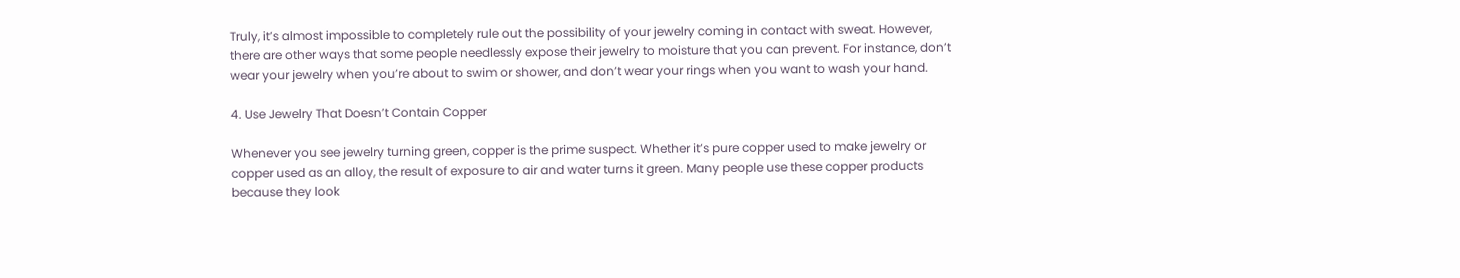Truly, it’s almost impossible to completely rule out the possibility of your jewelry coming in contact with sweat. However, there are other ways that some people needlessly expose their jewelry to moisture that you can prevent. For instance, don’t wear your jewelry when you’re about to swim or shower, and don’t wear your rings when you want to wash your hand.

4. Use Jewelry That Doesn’t Contain Copper

Whenever you see jewelry turning green, copper is the prime suspect. Whether it’s pure copper used to make jewelry or copper used as an alloy, the result of exposure to air and water turns it green. Many people use these copper products because they look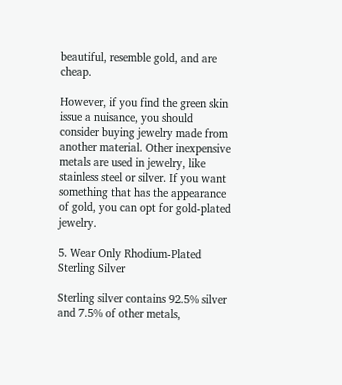beautiful, resemble gold, and are cheap.

However, if you find the green skin issue a nuisance, you should consider buying jewelry made from another material. Other inexpensive metals are used in jewelry, like stainless steel or silver. If you want something that has the appearance of gold, you can opt for gold-plated jewelry.

5. Wear Only Rhodium-Plated Sterling Silver

Sterling silver contains 92.5% silver and 7.5% of other metals,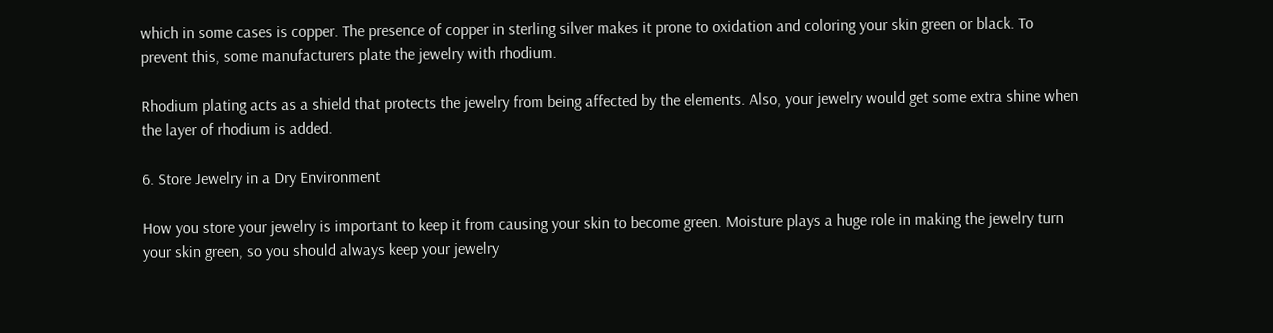which in some cases is copper. The presence of copper in sterling silver makes it prone to oxidation and coloring your skin green or black. To prevent this, some manufacturers plate the jewelry with rhodium.

Rhodium plating acts as a shield that protects the jewelry from being affected by the elements. Also, your jewelry would get some extra shine when the layer of rhodium is added.

6. Store Jewelry in a Dry Environment

How you store your jewelry is important to keep it from causing your skin to become green. Moisture plays a huge role in making the jewelry turn your skin green, so you should always keep your jewelry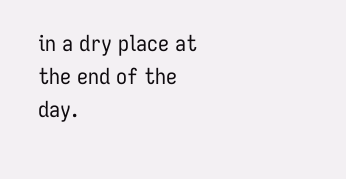in a dry place at the end of the day.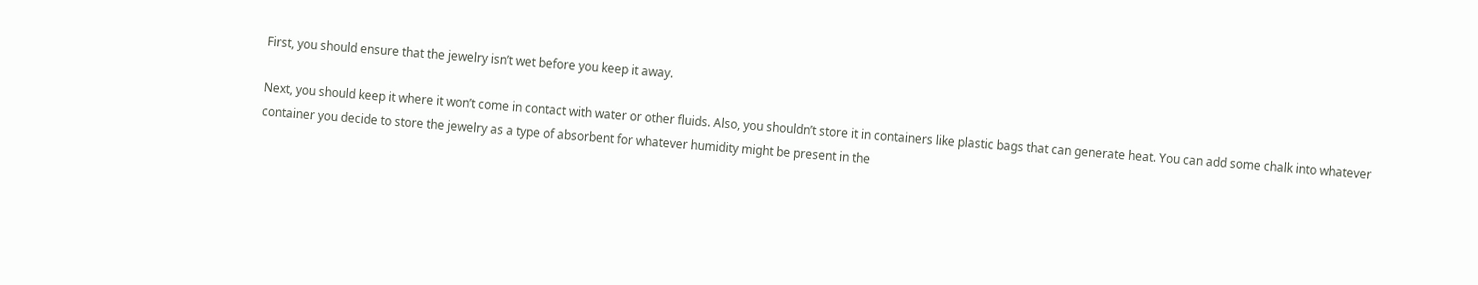First, you should ensure that the jewelry isn’t wet before you keep it away.

Next, you should keep it where it won’t come in contact with water or other fluids. Also, you shouldn’t store it in containers like plastic bags that can generate heat. You can add some chalk into whatever container you decide to store the jewelry as a type of absorbent for whatever humidity might be present in the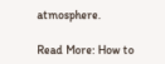atmosphere.

Read More: How to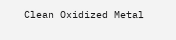Clean Oxidized Metal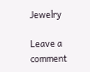Jewelry

Leave a comment